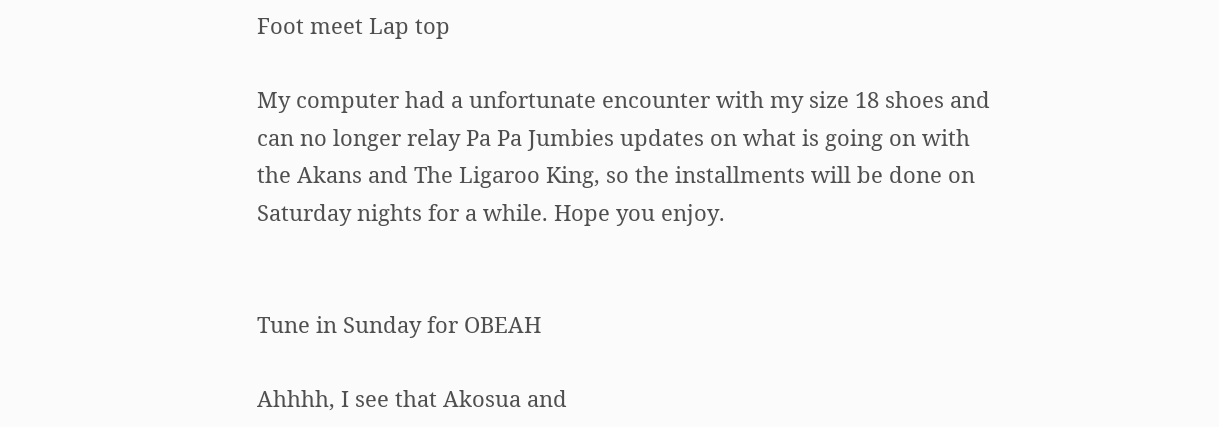Foot meet Lap top

My computer had a unfortunate encounter with my size 18 shoes and can no longer relay Pa Pa Jumbies updates on what is going on with the Akans and The Ligaroo King, so the installments will be done on Saturday nights for a while. Hope you enjoy.


Tune in Sunday for OBEAH

Ahhhh, I see that Akosua and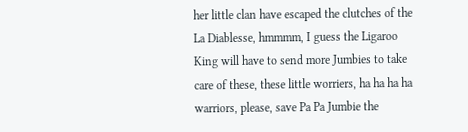her little clan have escaped the clutches of the La Diablesse, hmmmm, I guess the Ligaroo King will have to send more Jumbies to take care of these, these little worriers, ha ha ha ha warriors, please, save Pa Pa Jumbie the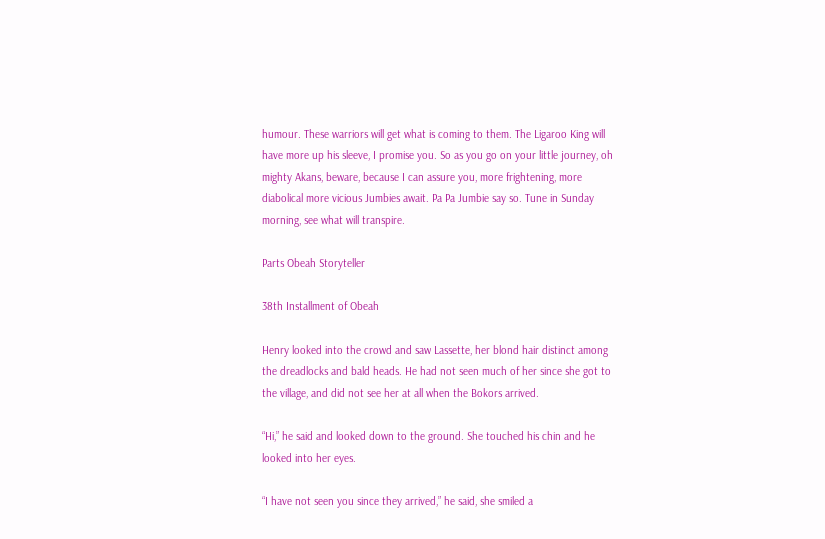humour. These warriors will get what is coming to them. The Ligaroo King will have more up his sleeve, I promise you. So as you go on your little journey, oh mighty Akans, beware, because I can assure you, more frightening, more diabolical more vicious Jumbies await. Pa Pa Jumbie say so. Tune in Sunday morning, see what will transpire.

Parts Obeah Storyteller

38th Installment of Obeah

Henry looked into the crowd and saw Lassette, her blond hair distinct among the dreadlocks and bald heads. He had not seen much of her since she got to the village, and did not see her at all when the Bokors arrived.

“Hi,” he said and looked down to the ground. She touched his chin and he looked into her eyes.

“I have not seen you since they arrived,” he said, she smiled a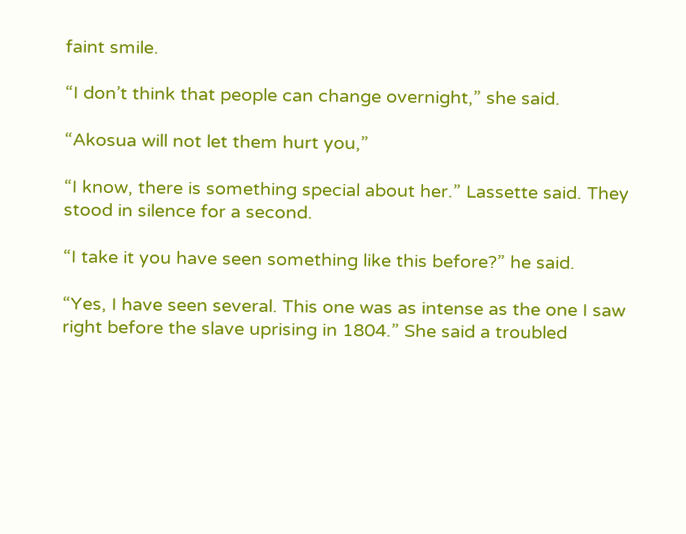faint smile.

“I don’t think that people can change overnight,” she said.

“Akosua will not let them hurt you,”

“I know, there is something special about her.” Lassette said. They stood in silence for a second.

“I take it you have seen something like this before?” he said.

“Yes, I have seen several. This one was as intense as the one I saw right before the slave uprising in 1804.” She said a troubled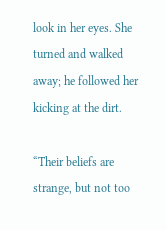look in her eyes. She turned and walked away; he followed her kicking at the dirt.

“Their beliefs are strange, but not too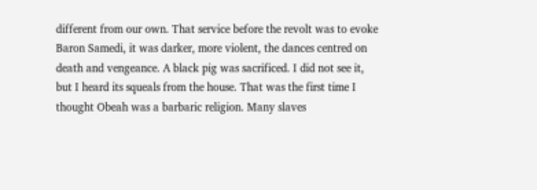different from our own. That service before the revolt was to evoke Baron Samedi, it was darker, more violent, the dances centred on death and vengeance. A black pig was sacrificed. I did not see it, but I heard its squeals from the house. That was the first time I thought Obeah was a barbaric religion. Many slaves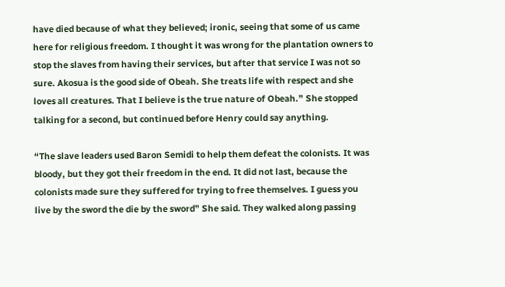have died because of what they believed; ironic, seeing that some of us came here for religious freedom. I thought it was wrong for the plantation owners to stop the slaves from having their services, but after that service I was not so sure. Akosua is the good side of Obeah. She treats life with respect and she loves all creatures. That I believe is the true nature of Obeah.” She stopped talking for a second, but continued before Henry could say anything.

“The slave leaders used Baron Semidi to help them defeat the colonists. It was bloody, but they got their freedom in the end. It did not last, because the colonists made sure they suffered for trying to free themselves. I guess you live by the sword the die by the sword” She said. They walked along passing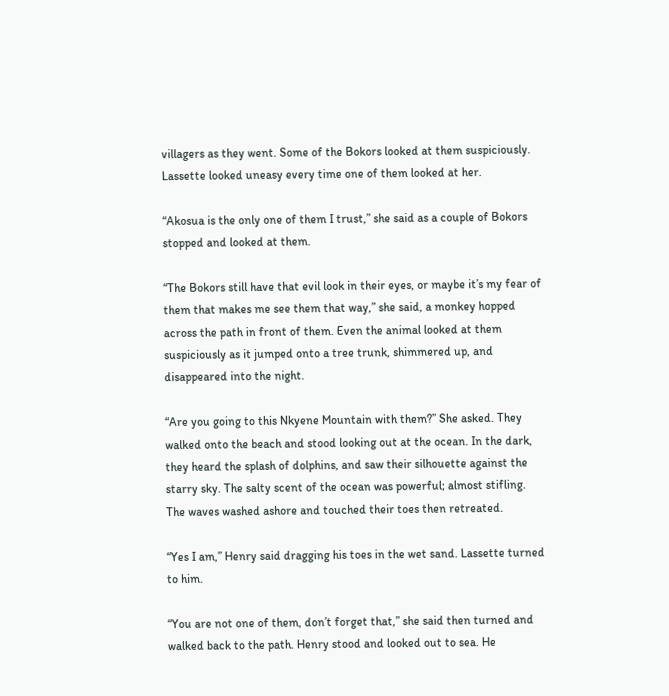villagers as they went. Some of the Bokors looked at them suspiciously. Lassette looked uneasy every time one of them looked at her.

“Akosua is the only one of them I trust,” she said as a couple of Bokors stopped and looked at them.

“The Bokors still have that evil look in their eyes, or maybe it’s my fear of them that makes me see them that way,” she said, a monkey hopped across the path in front of them. Even the animal looked at them suspiciously as it jumped onto a tree trunk, shimmered up, and disappeared into the night.

“Are you going to this Nkyene Mountain with them?” She asked. They walked onto the beach and stood looking out at the ocean. In the dark, they heard the splash of dolphins, and saw their silhouette against the starry sky. The salty scent of the ocean was powerful; almost stifling. The waves washed ashore and touched their toes then retreated.

“Yes I am,” Henry said dragging his toes in the wet sand. Lassette turned to him.

“You are not one of them, don’t forget that,” she said then turned and walked back to the path. Henry stood and looked out to sea. He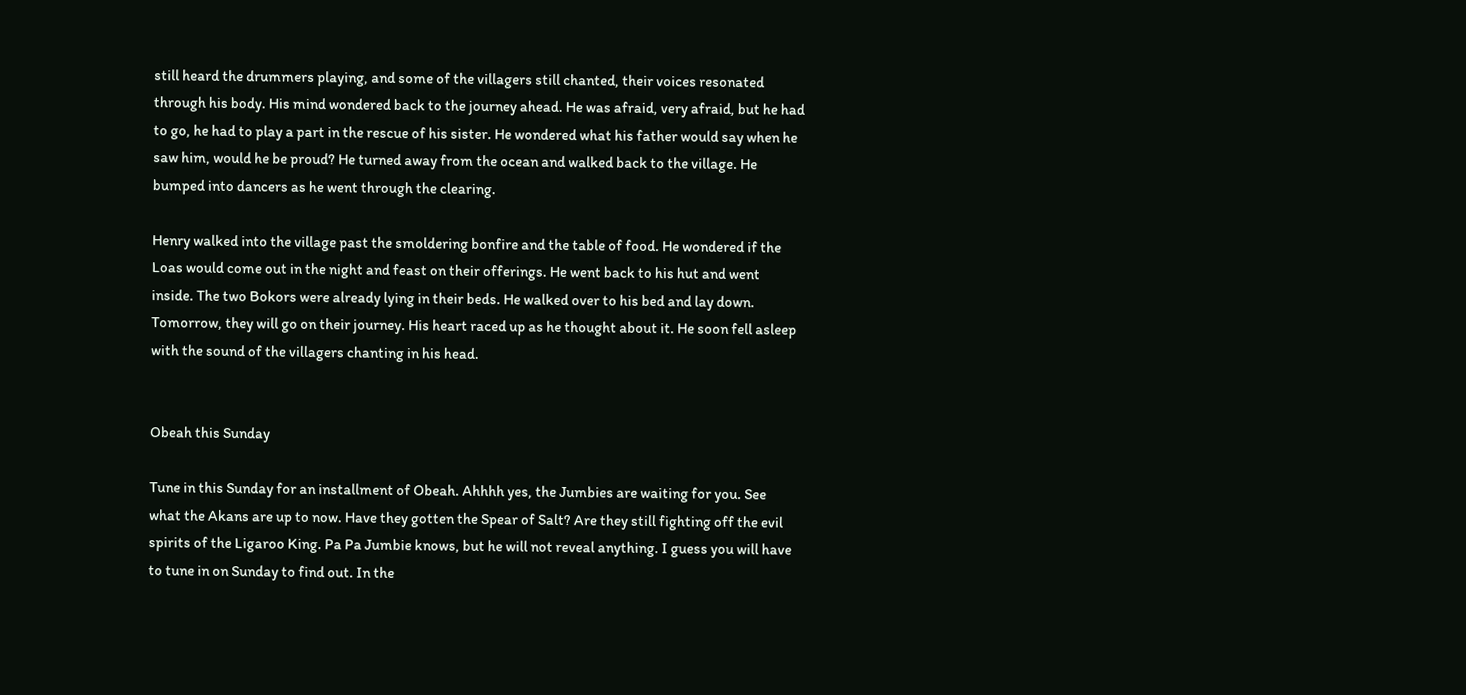still heard the drummers playing, and some of the villagers still chanted, their voices resonated through his body. His mind wondered back to the journey ahead. He was afraid, very afraid, but he had to go, he had to play a part in the rescue of his sister. He wondered what his father would say when he saw him, would he be proud? He turned away from the ocean and walked back to the village. He bumped into dancers as he went through the clearing.

Henry walked into the village past the smoldering bonfire and the table of food. He wondered if the Loas would come out in the night and feast on their offerings. He went back to his hut and went inside. The two Bokors were already lying in their beds. He walked over to his bed and lay down. Tomorrow, they will go on their journey. His heart raced up as he thought about it. He soon fell asleep with the sound of the villagers chanting in his head.


Obeah this Sunday

Tune in this Sunday for an installment of Obeah. Ahhhh yes, the Jumbies are waiting for you. See what the Akans are up to now. Have they gotten the Spear of Salt? Are they still fighting off the evil spirits of the Ligaroo King. Pa Pa Jumbie knows, but he will not reveal anything. I guess you will have to tune in on Sunday to find out. In the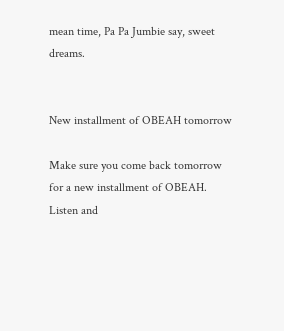mean time, Pa Pa Jumbie say, sweet dreams.


New installment of OBEAH tomorrow

Make sure you come back tomorrow for a new installment of OBEAH. Listen and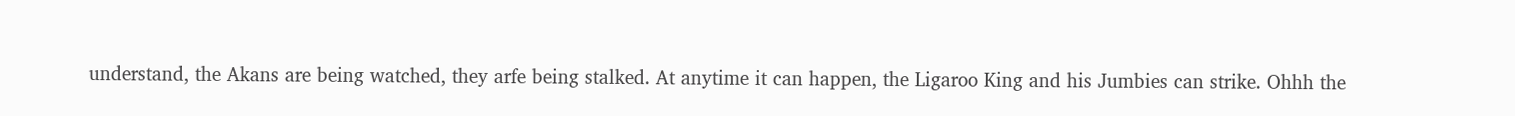understand, the Akans are being watched, they arfe being stalked. At anytime it can happen, the Ligaroo King and his Jumbies can strike. Ohhh the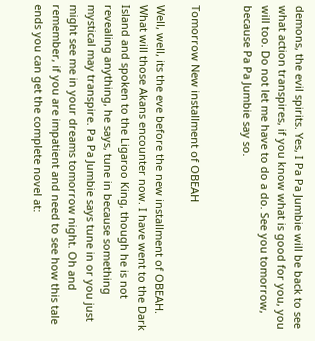demons, the evil spirits. Yes, I Pa Pa Jumbie will be back to see what action transpires, if you know what is good for you, you will too. Do not let me have to do a do. See you tomorrow, because Pa Pa Jumbie say so.


Tomorrow New installment of OBEAH

Well, well, its the eve before the new installment of OBEAH. What will those Akans encounter now. I have went to the Dark Island and spoken to the Ligaroo King, though he is not revealing anything, he says, tune in because something mystical may transpire. Pa Pa Jumbie says tune in or you just might see me in your dreams tomorrow night. Oh and remember, if you are impatient and need to see how this tale ends you can get the complete novel at: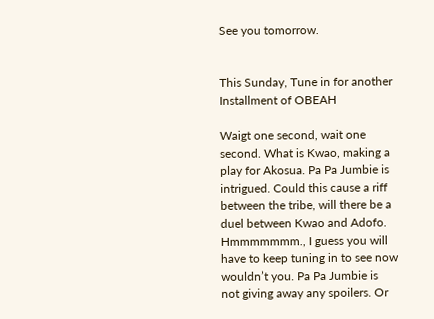See you tomorrow.


This Sunday, Tune in for another Installment of OBEAH

Waigt one second, wait one second. What is Kwao, making a play for Akosua. Pa Pa Jumbie is intrigued. Could this cause a riff between the tribe, will there be a duel between Kwao and Adofo. Hmmmmmmm., I guess you will have to keep tuning in to see now wouldn’t you. Pa Pa Jumbie is not giving away any spoilers. Or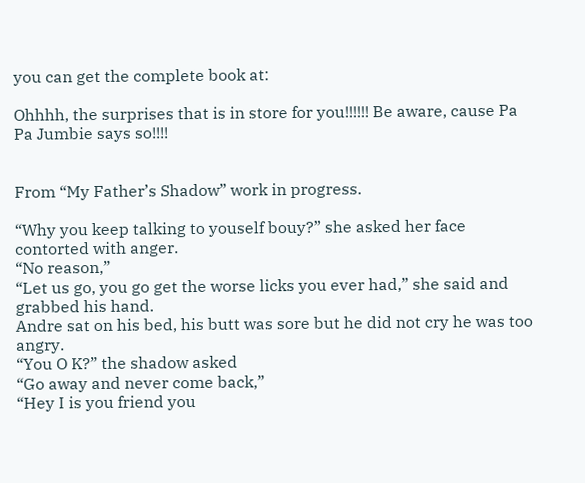you can get the complete book at:

Ohhhh, the surprises that is in store for you!!!!!! Be aware, cause Pa Pa Jumbie says so!!!!


From “My Father’s Shadow” work in progress.

“Why you keep talking to youself bouy?” she asked her face contorted with anger.
“No reason,”
“Let us go, you go get the worse licks you ever had,” she said and grabbed his hand.
Andre sat on his bed, his butt was sore but he did not cry he was too angry.
“You O K?” the shadow asked
“Go away and never come back,”
“Hey I is you friend you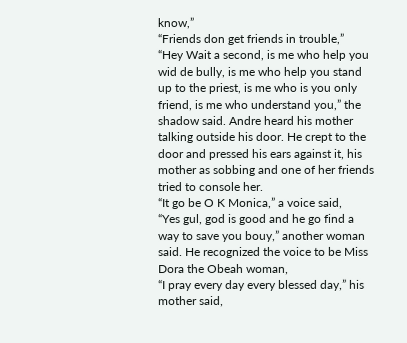know,”
“Friends don get friends in trouble,”
“Hey Wait a second, is me who help you wid de bully, is me who help you stand up to the priest, is me who is you only friend, is me who understand you,” the shadow said. Andre heard his mother talking outside his door. He crept to the door and pressed his ears against it, his mother as sobbing and one of her friends tried to console her.
“It go be O K Monica,” a voice said,
“Yes gul, god is good and he go find a way to save you bouy,” another woman said. He recognized the voice to be Miss Dora the Obeah woman,
“I pray every day every blessed day,” his mother said,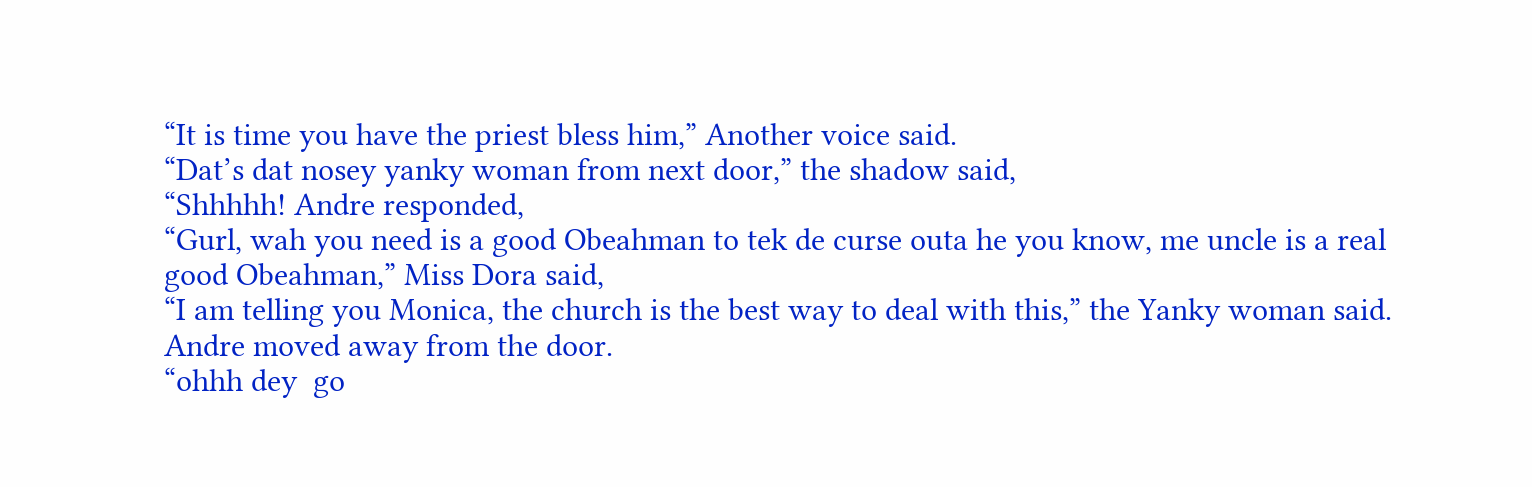“It is time you have the priest bless him,” Another voice said.
“Dat’s dat nosey yanky woman from next door,” the shadow said,
“Shhhhh! Andre responded,
“Gurl, wah you need is a good Obeahman to tek de curse outa he you know, me uncle is a real good Obeahman,” Miss Dora said,
“I am telling you Monica, the church is the best way to deal with this,” the Yanky woman said. Andre moved away from the door.
“ohhh dey  go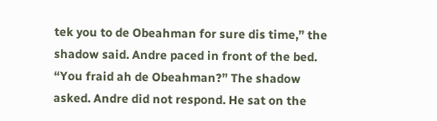tek you to de Obeahman for sure dis time,” the shadow said. Andre paced in front of the bed.
“You fraid ah de Obeahman?” The shadow asked. Andre did not respond. He sat on the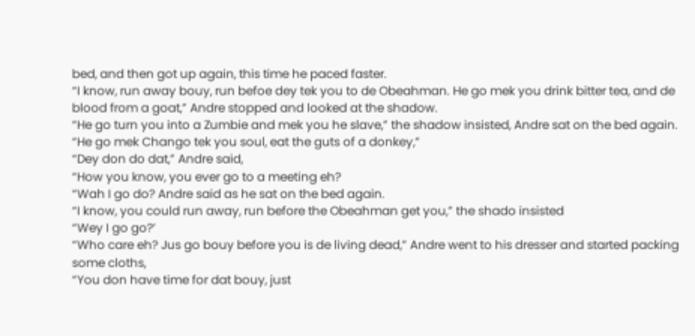bed, and then got up again, this time he paced faster.
“I know, run away bouy, run befoe dey tek you to de Obeahman. He go mek you drink bitter tea, and de blood from a goat,” Andre stopped and looked at the shadow.
“He go turn you into a Zumbie and mek you he slave,” the shadow insisted, Andre sat on the bed again.
“He go mek Chango tek you soul, eat the guts of a donkey,”
“Dey don do dat,” Andre said,
“How you know, you ever go to a meeting eh?
“Wah I go do? Andre said as he sat on the bed again.
“I know, you could run away, run before the Obeahman get you,” the shado insisted
“Wey I go go?’
“Who care eh? Jus go bouy before you is de living dead,” Andre went to his dresser and started packing some cloths,
“You don have time for dat bouy, just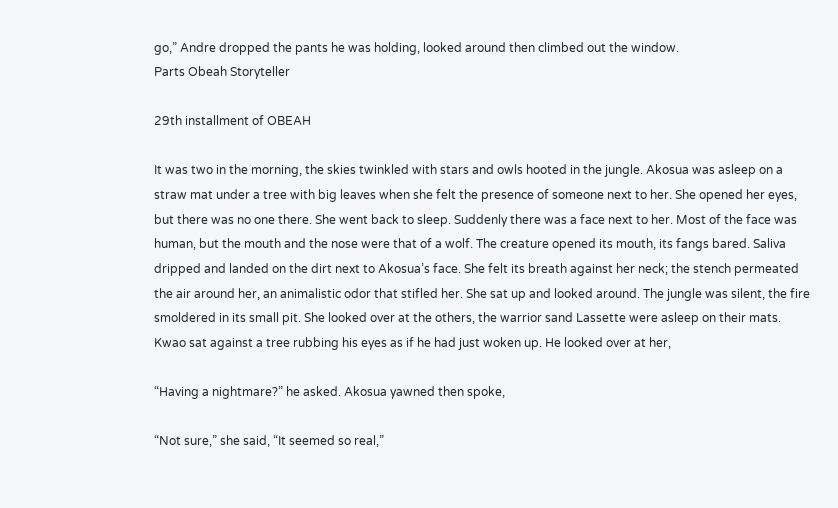go,” Andre dropped the pants he was holding, looked around then climbed out the window.
Parts Obeah Storyteller

29th installment of OBEAH

It was two in the morning, the skies twinkled with stars and owls hooted in the jungle. Akosua was asleep on a straw mat under a tree with big leaves when she felt the presence of someone next to her. She opened her eyes, but there was no one there. She went back to sleep. Suddenly there was a face next to her. Most of the face was human, but the mouth and the nose were that of a wolf. The creature opened its mouth, its fangs bared. Saliva dripped and landed on the dirt next to Akosua’s face. She felt its breath against her neck; the stench permeated the air around her, an animalistic odor that stifled her. She sat up and looked around. The jungle was silent, the fire smoldered in its small pit. She looked over at the others, the warrior sand Lassette were asleep on their mats. Kwao sat against a tree rubbing his eyes as if he had just woken up. He looked over at her,

“Having a nightmare?” he asked. Akosua yawned then spoke,

“Not sure,” she said, “It seemed so real,”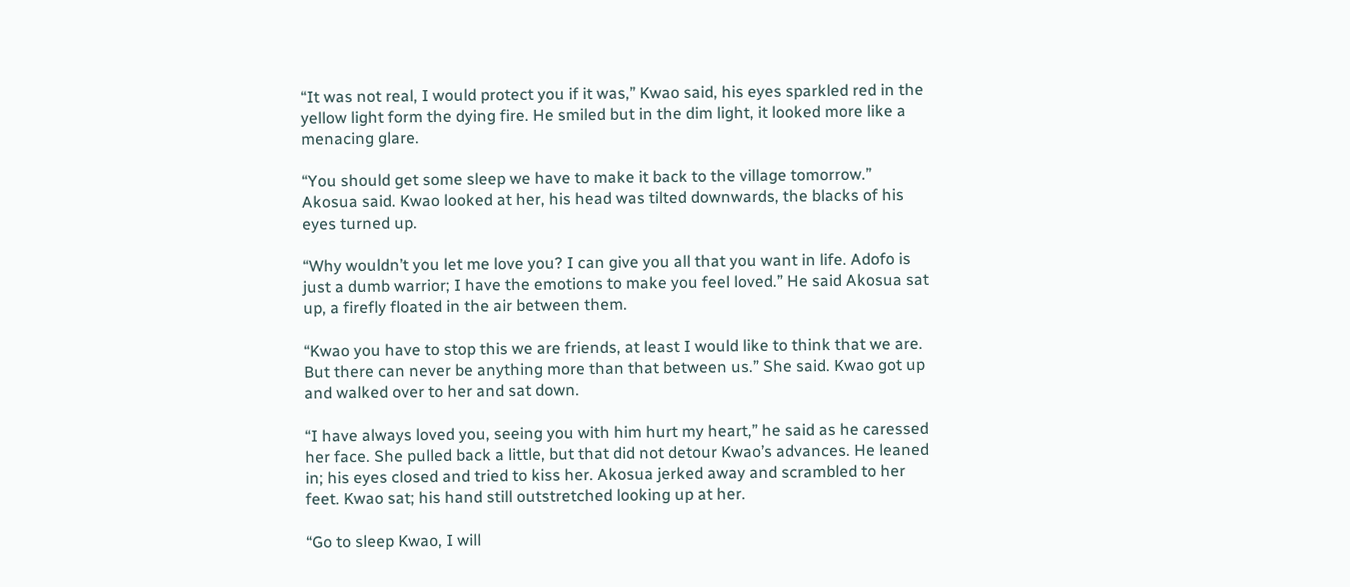“It was not real, I would protect you if it was,” Kwao said, his eyes sparkled red in the yellow light form the dying fire. He smiled but in the dim light, it looked more like a menacing glare.

“You should get some sleep we have to make it back to the village tomorrow.” Akosua said. Kwao looked at her, his head was tilted downwards, the blacks of his eyes turned up.

“Why wouldn’t you let me love you? I can give you all that you want in life. Adofo is just a dumb warrior; I have the emotions to make you feel loved.” He said Akosua sat up, a firefly floated in the air between them.

“Kwao you have to stop this we are friends, at least I would like to think that we are. But there can never be anything more than that between us.” She said. Kwao got up and walked over to her and sat down.

“I have always loved you, seeing you with him hurt my heart,” he said as he caressed her face. She pulled back a little, but that did not detour Kwao’s advances. He leaned in; his eyes closed and tried to kiss her. Akosua jerked away and scrambled to her feet. Kwao sat; his hand still outstretched looking up at her.

“Go to sleep Kwao, I will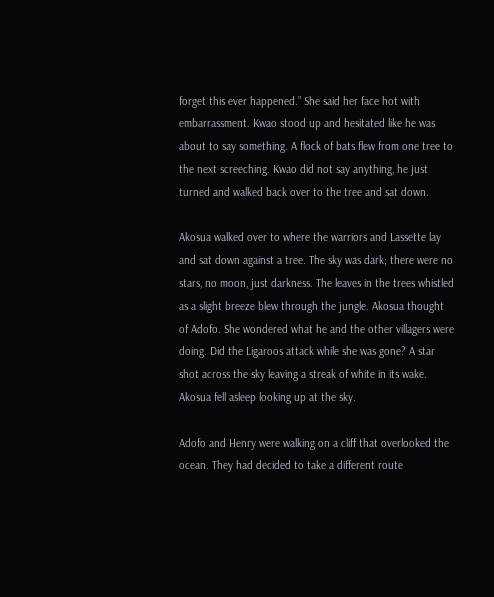forget this ever happened.” She said her face hot with embarrassment. Kwao stood up and hesitated like he was about to say something. A flock of bats flew from one tree to the next screeching. Kwao did not say anything, he just turned and walked back over to the tree and sat down.

Akosua walked over to where the warriors and Lassette lay and sat down against a tree. The sky was dark; there were no stars, no moon, just darkness. The leaves in the trees whistled as a slight breeze blew through the jungle. Akosua thought of Adofo. She wondered what he and the other villagers were doing. Did the Ligaroos attack while she was gone? A star shot across the sky leaving a streak of white in its wake. Akosua fell asleep looking up at the sky.

Adofo and Henry were walking on a cliff that overlooked the ocean. They had decided to take a different route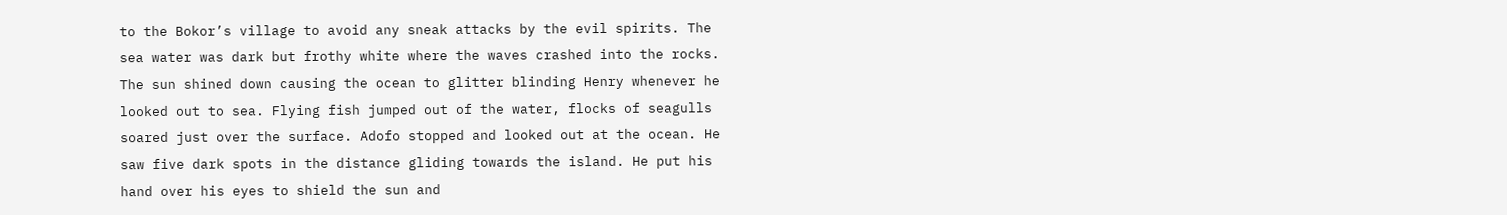to the Bokor’s village to avoid any sneak attacks by the evil spirits. The sea water was dark but frothy white where the waves crashed into the rocks. The sun shined down causing the ocean to glitter blinding Henry whenever he looked out to sea. Flying fish jumped out of the water, flocks of seagulls soared just over the surface. Adofo stopped and looked out at the ocean. He saw five dark spots in the distance gliding towards the island. He put his hand over his eyes to shield the sun and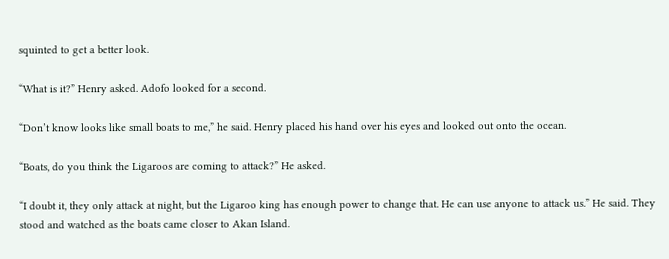squinted to get a better look.

“What is it?” Henry asked. Adofo looked for a second.

“Don’t know looks like small boats to me,” he said. Henry placed his hand over his eyes and looked out onto the ocean.

“Boats, do you think the Ligaroos are coming to attack?” He asked.

“I doubt it, they only attack at night, but the Ligaroo king has enough power to change that. He can use anyone to attack us.” He said. They stood and watched as the boats came closer to Akan Island.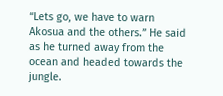“Lets go, we have to warn Akosua and the others.” He said as he turned away from the ocean and headed towards the jungle.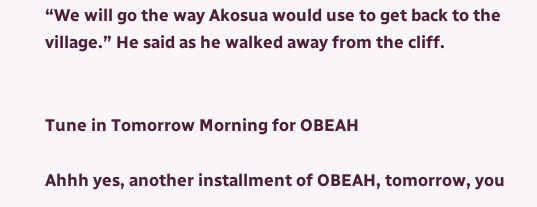“We will go the way Akosua would use to get back to the village.” He said as he walked away from the cliff.


Tune in Tomorrow Morning for OBEAH

Ahhh yes, another installment of OBEAH, tomorrow, you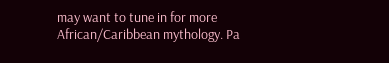may want to tune in for more African/Caribbean mythology. Pa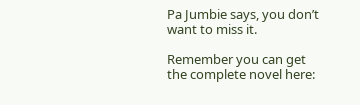Pa Jumbie says, you don’t want to miss it.

Remember you can get the complete novel here: